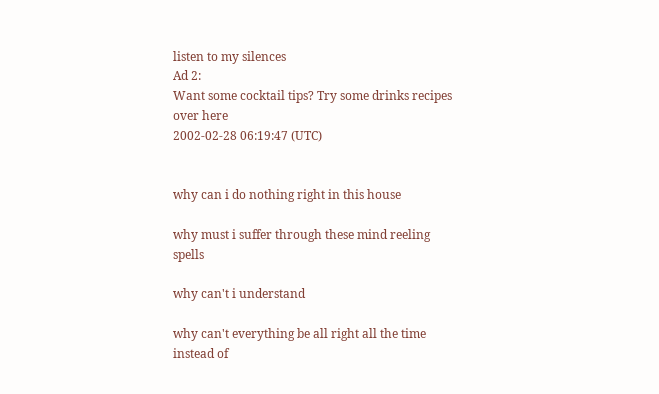listen to my silences
Ad 2:
Want some cocktail tips? Try some drinks recipes over here
2002-02-28 06:19:47 (UTC)


why can i do nothing right in this house

why must i suffer through these mind reeling spells

why can't i understand

why can't everything be all right all the time instead of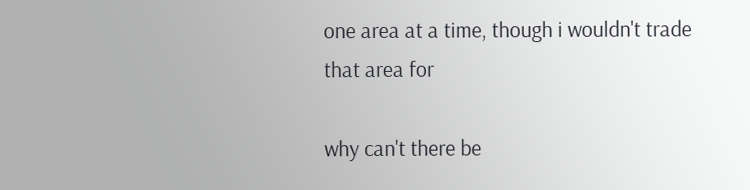one area at a time, though i wouldn't trade that area for

why can't there be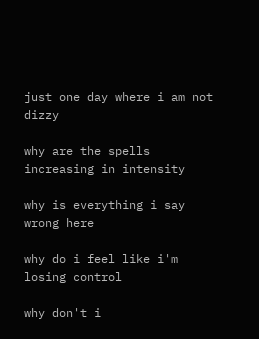just one day where i am not dizzy

why are the spells increasing in intensity

why is everything i say wrong here

why do i feel like i'm losing control

why don't i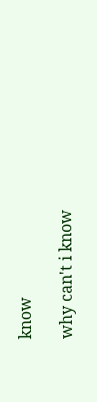know

why can't i know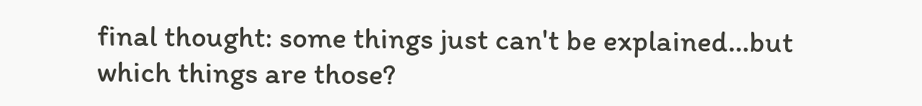final thought: some things just can't be explained...but
which things are those?